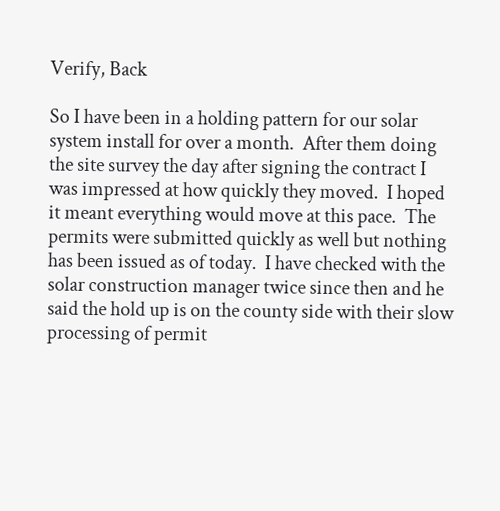Verify, Back

So I have been in a holding pattern for our solar system install for over a month.  After them doing the site survey the day after signing the contract I was impressed at how quickly they moved.  I hoped it meant everything would move at this pace.  The permits were submitted quickly as well but nothing has been issued as of today.  I have checked with the solar construction manager twice since then and he said the hold up is on the county side with their slow processing of permit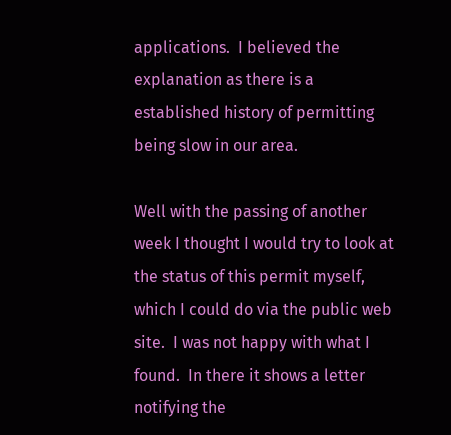applications.  I believed the explanation as there is a established history of permitting being slow in our area.

Well with the passing of another week I thought I would try to look at the status of this permit myself, which I could do via the public web site.  I was not happy with what I found.  In there it shows a letter notifying the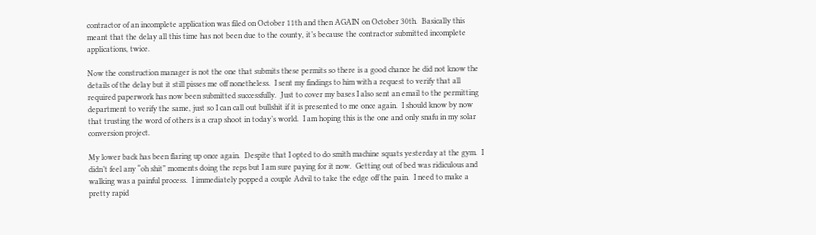contractor of an incomplete application was filed on October 11th and then AGAIN on October 30th.  Basically this meant that the delay all this time has not been due to the county, it’s because the contractor submitted incomplete applications, twice.

Now the construction manager is not the one that submits these permits so there is a good chance he did not know the details of the delay but it still pisses me off nonetheless.  I sent my findings to him with a request to verify that all required paperwork has now been submitted successfully.  Just to cover my bases I also sent an email to the permitting department to verify the same, just so I can call out bullshit if it is presented to me once again.  I should know by now that trusting the word of others is a crap shoot in today’s world.  I am hoping this is the one and only snafu in my solar conversion project.

My lower back has been flaring up once again.  Despite that I opted to do smith machine squats yesterday at the gym.  I didn’t feel any “oh shit” moments doing the reps but I am sure paying for it now.  Getting out of bed was ridiculous and walking was a painful process.  I immediately popped a couple Advil to take the edge off the pain.  I need to make a pretty rapid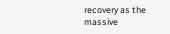recovery as the massive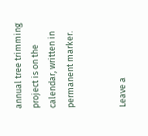annual tree trimming project is on the calendar, written in permanent marker.


Leave a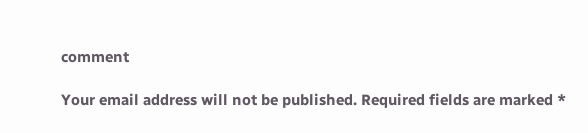comment

Your email address will not be published. Required fields are marked *